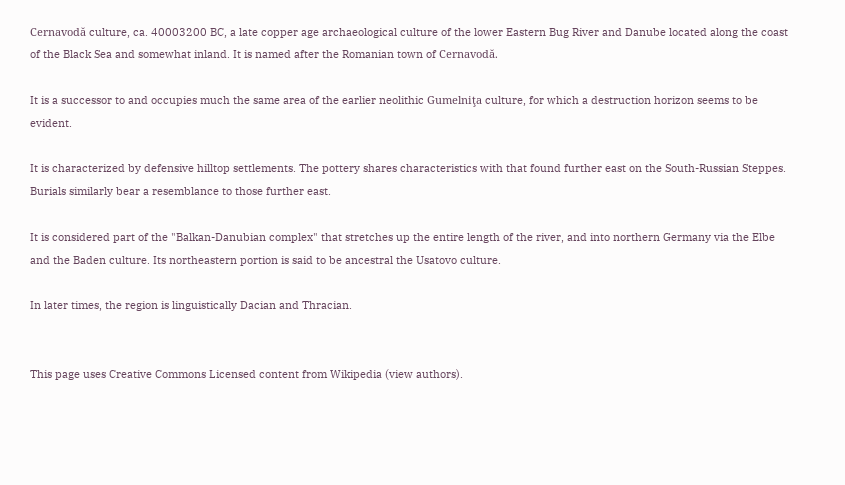Cernavodă culture, ca. 40003200 BC, a late copper age archaeological culture of the lower Eastern Bug River and Danube located along the coast of the Black Sea and somewhat inland. It is named after the Romanian town of Cernavodă.

It is a successor to and occupies much the same area of the earlier neolithic Gumelniţa culture, for which a destruction horizon seems to be evident.

It is characterized by defensive hilltop settlements. The pottery shares characteristics with that found further east on the South-Russian Steppes. Burials similarly bear a resemblance to those further east.

It is considered part of the "Balkan-Danubian complex" that stretches up the entire length of the river, and into northern Germany via the Elbe and the Baden culture. Its northeastern portion is said to be ancestral the Usatovo culture.

In later times, the region is linguistically Dacian and Thracian.


This page uses Creative Commons Licensed content from Wikipedia (view authors).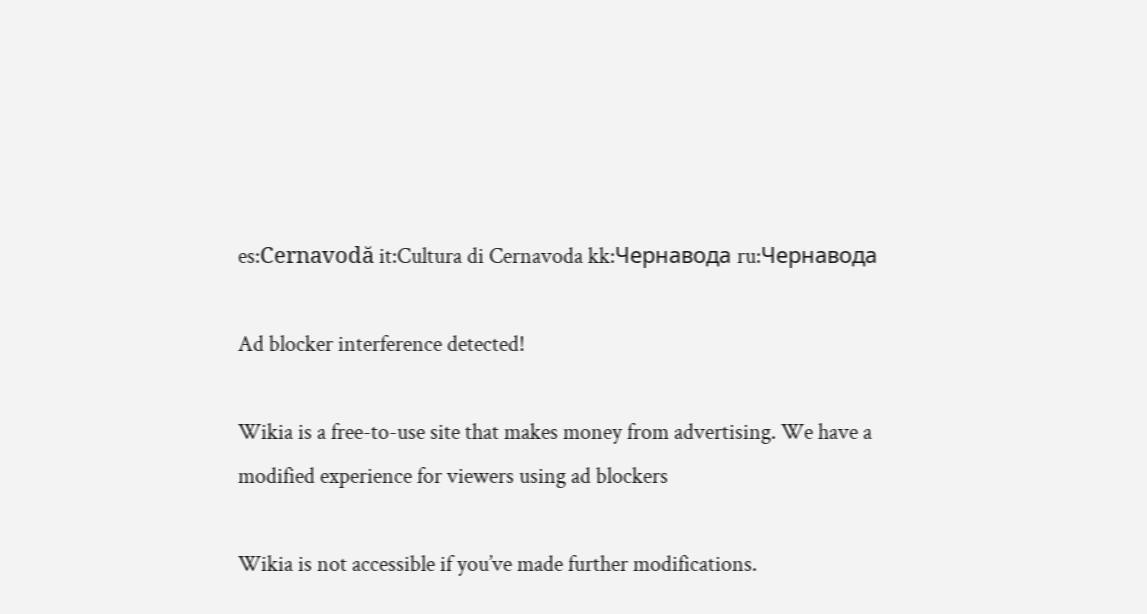es:Cernavodă it:Cultura di Cernavoda kk:Чернавода ru:Чернавода

Ad blocker interference detected!

Wikia is a free-to-use site that makes money from advertising. We have a modified experience for viewers using ad blockers

Wikia is not accessible if you’ve made further modifications.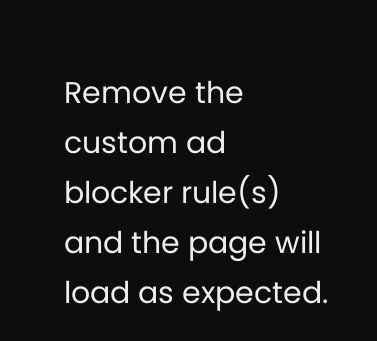Remove the custom ad blocker rule(s) and the page will load as expected.